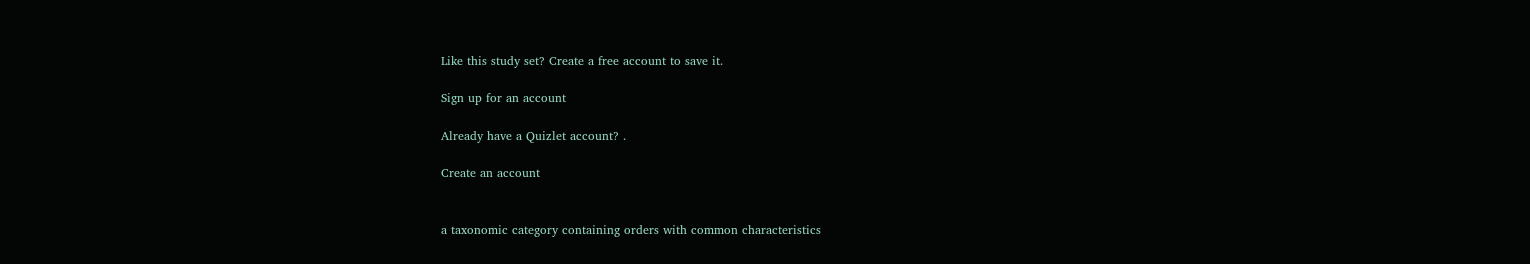Like this study set? Create a free account to save it.

Sign up for an account

Already have a Quizlet account? .

Create an account


a taxonomic category containing orders with common characteristics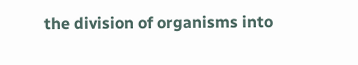the division of organisms into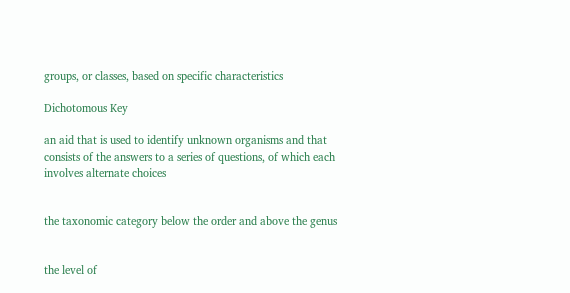groups, or classes, based on specific characteristics

Dichotomous Key

an aid that is used to identify unknown organisms and that consists of the answers to a series of questions, of which each involves alternate choices


the taxonomic category below the order and above the genus


the level of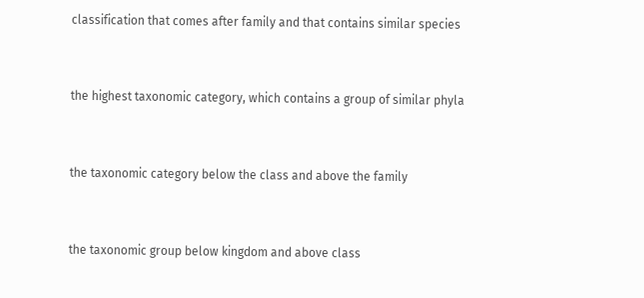classification that comes after family and that contains similar species


the highest taxonomic category, which contains a group of similar phyla


the taxonomic category below the class and above the family


the taxonomic group below kingdom and above class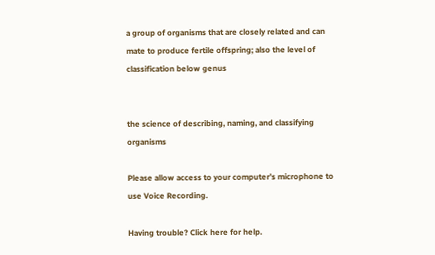a group of organisms that are closely related and can mate to produce fertile offspring; also the level of classification below genus


the science of describing, naming, and classifying organisms

Please allow access to your computer’s microphone to use Voice Recording.

Having trouble? Click here for help.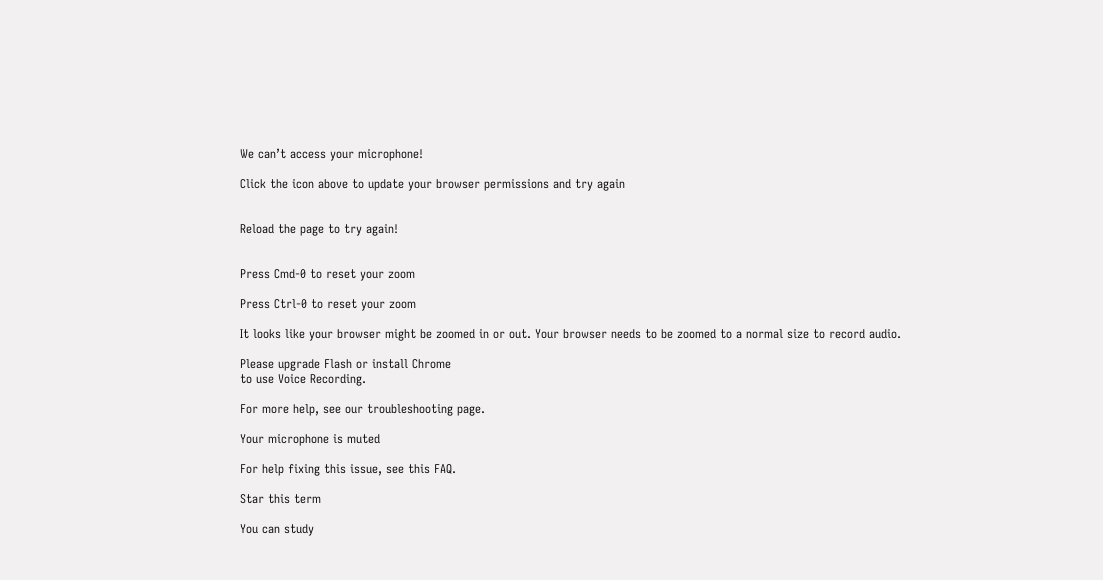We can’t access your microphone!

Click the icon above to update your browser permissions and try again


Reload the page to try again!


Press Cmd-0 to reset your zoom

Press Ctrl-0 to reset your zoom

It looks like your browser might be zoomed in or out. Your browser needs to be zoomed to a normal size to record audio.

Please upgrade Flash or install Chrome
to use Voice Recording.

For more help, see our troubleshooting page.

Your microphone is muted

For help fixing this issue, see this FAQ.

Star this term

You can study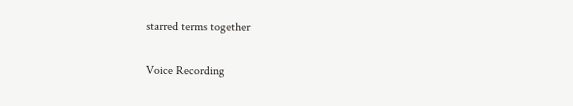starred terms together

Voice Recording